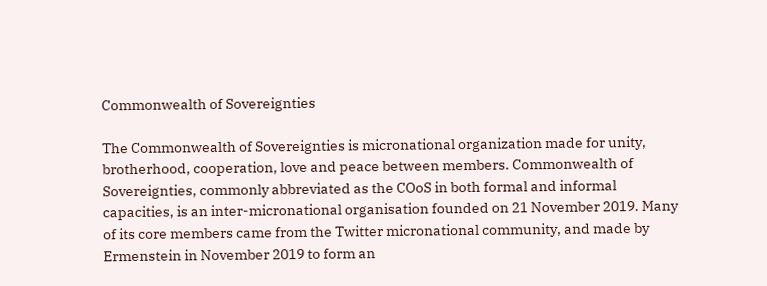Commonwealth of Sovereignties

The Commonwealth of Sovereignties is micronational organization made for unity, brotherhood, cooperation, love and peace between members. Commonwealth of Sovereignties, commonly abbreviated as the COoS in both formal and informal capacities, is an inter-micronational organisation founded on 21 November 2019. Many of its core members came from the Twitter micronational community, and made by Ermenstein in November 2019 to form an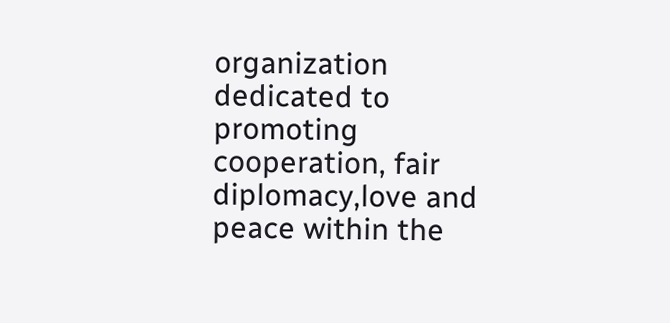organization dedicated to promoting cooperation, fair diplomacy,love and peace within the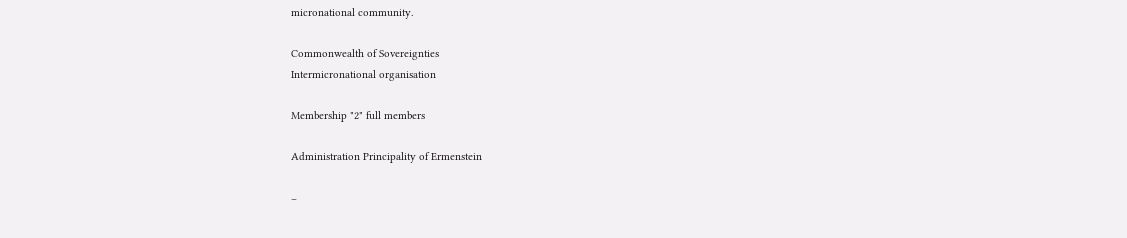micronational community.

Commonwealth of Sovereignties
Intermicronational organisation

Membership "2" full members

Administration Principality of Ermenstein

–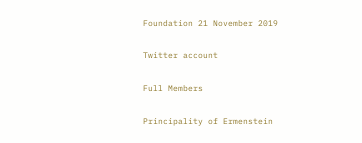Foundation 21 November 2019

Twitter account

Full Members

Principality of Ermenstein